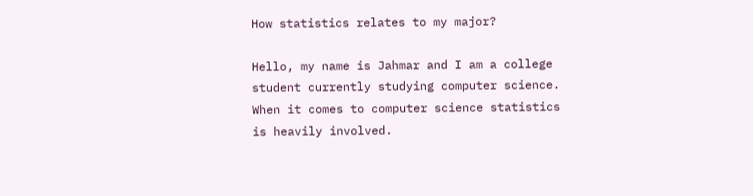How statistics relates to my major?

Hello, my name is Jahmar and I am a college student currently studying computer science. When it comes to computer science statistics is heavily involved.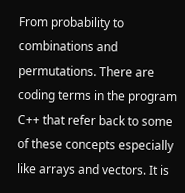From probability to combinations and permutations. There are coding terms in the program C++ that refer back to some of these concepts especially like arrays and vectors. It is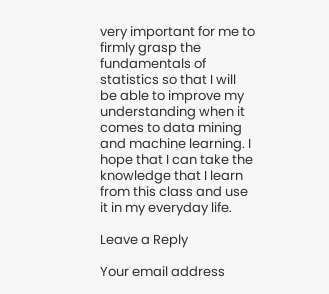very important for me to firmly grasp the fundamentals of statistics so that I will be able to improve my understanding when it comes to data mining and machine learning. I hope that I can take the knowledge that I learn from this class and use it in my everyday life.

Leave a Reply

Your email address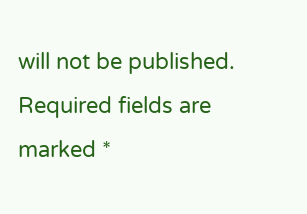will not be published. Required fields are marked *